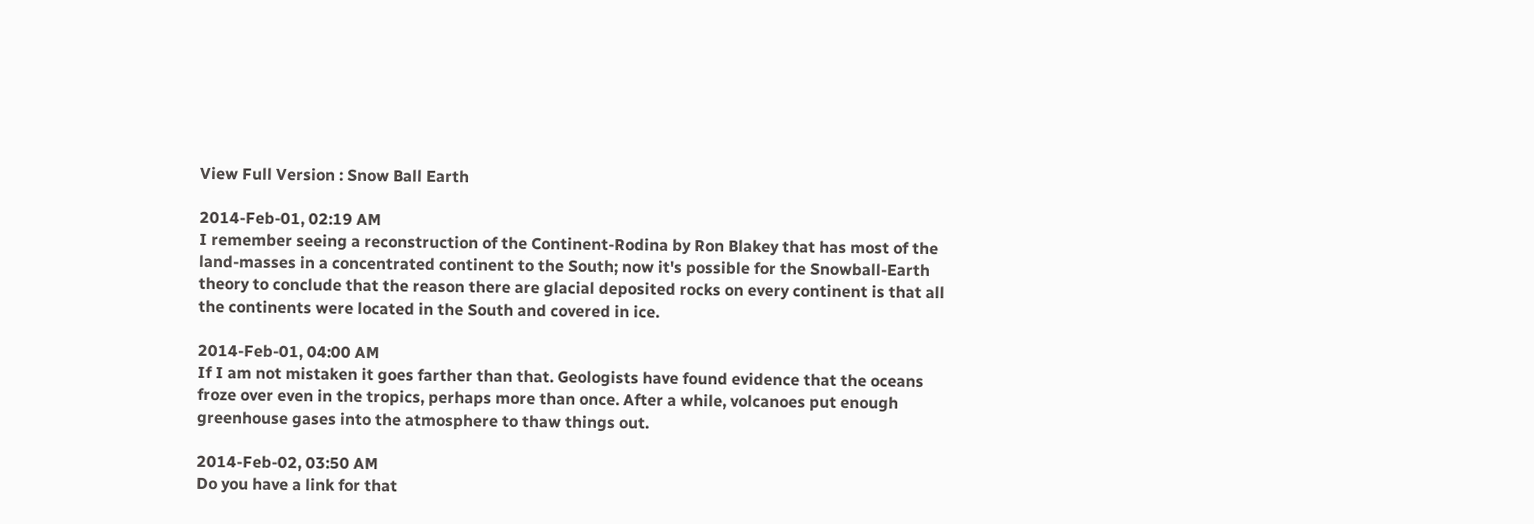View Full Version : Snow Ball Earth

2014-Feb-01, 02:19 AM
I remember seeing a reconstruction of the Continent-Rodina by Ron Blakey that has most of the land-masses in a concentrated continent to the South; now it's possible for the Snowball-Earth theory to conclude that the reason there are glacial deposited rocks on every continent is that all the continents were located in the South and covered in ice.

2014-Feb-01, 04:00 AM
If I am not mistaken it goes farther than that. Geologists have found evidence that the oceans froze over even in the tropics, perhaps more than once. After a while, volcanoes put enough greenhouse gases into the atmosphere to thaw things out.

2014-Feb-02, 03:50 AM
Do you have a link for that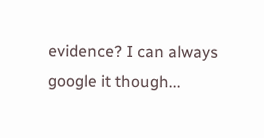evidence? I can always google it though...